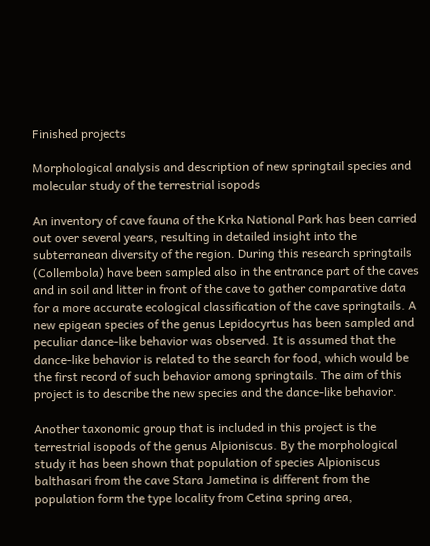Finished projects

Morphological analysis and description of new springtail species and molecular study of the terrestrial isopods

An inventory of cave fauna of the Krka National Park has been carried out over several years, resulting in detailed insight into the subterranean diversity of the region. During this research springtails (Collembola) have been sampled also in the entrance part of the caves and in soil and litter in front of the cave to gather comparative data for a more accurate ecological classification of the cave springtails. A new epigean species of the genus Lepidocyrtus has been sampled and peculiar dance-like behavior was observed. It is assumed that the dance-like behavior is related to the search for food, which would be the first record of such behavior among springtails. The aim of this project is to describe the new species and the dance-like behavior.

Another taxonomic group that is included in this project is the terrestrial isopods of the genus Alpioniscus. By the morphological study it has been shown that population of species Alpioniscus balthasari from the cave Stara Jametina is different from the population form the type locality from Cetina spring area,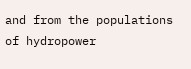and from the populations of hydropower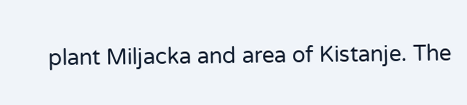plant Miljacka and area of Kistanje. The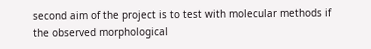second aim of the project is to test with molecular methods if the observed morphological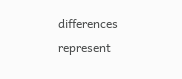differences represent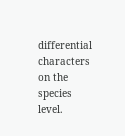differential characters on the species level.